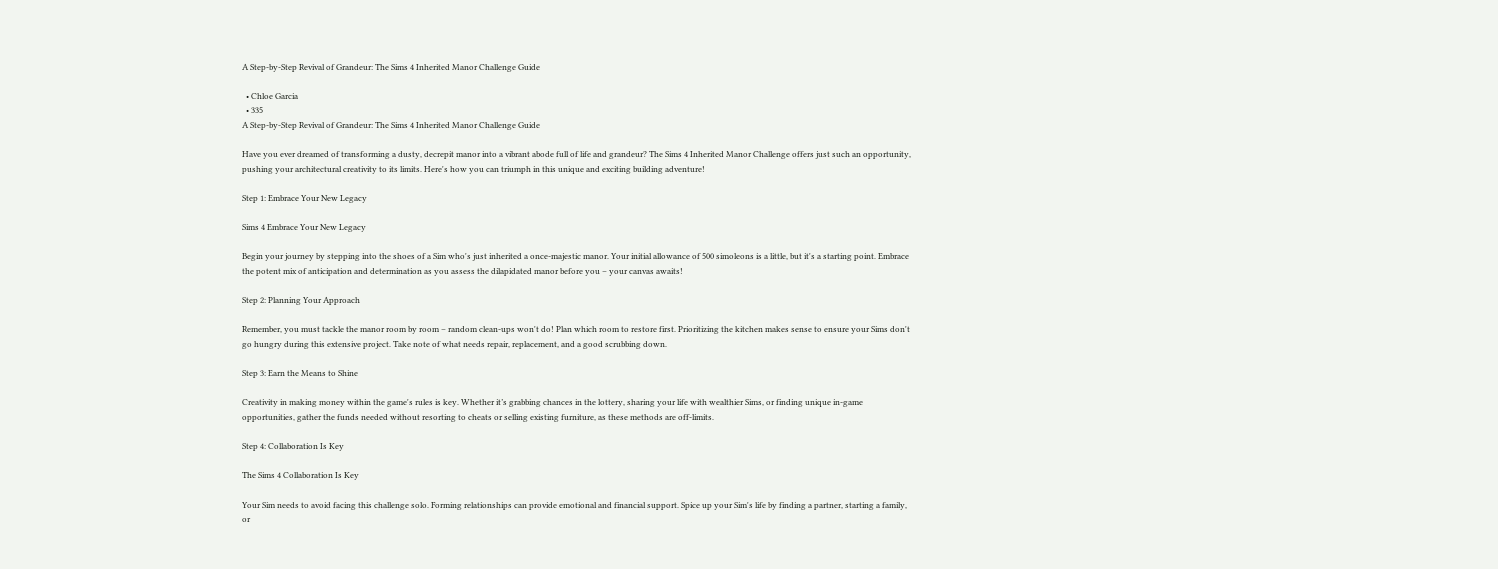A Step-by-Step Revival of Grandeur: The Sims 4 Inherited Manor Challenge Guide

  • Chloe Garcia
  • 335
A Step-by-Step Revival of Grandeur: The Sims 4 Inherited Manor Challenge Guide

Have you ever dreamed of transforming a dusty, decrepit manor into a vibrant abode full of life and grandeur? The Sims 4 Inherited Manor Challenge offers just such an opportunity, pushing your architectural creativity to its limits. Here's how you can triumph in this unique and exciting building adventure!

Step 1: Embrace Your New Legacy

Sims 4 Embrace Your New Legacy

Begin your journey by stepping into the shoes of a Sim who's just inherited a once-majestic manor. Your initial allowance of 500 simoleons is a little, but it's a starting point. Embrace the potent mix of anticipation and determination as you assess the dilapidated manor before you – your canvas awaits!

Step 2: Planning Your Approach

Remember, you must tackle the manor room by room – random clean-ups won't do! Plan which room to restore first. Prioritizing the kitchen makes sense to ensure your Sims don't go hungry during this extensive project. Take note of what needs repair, replacement, and a good scrubbing down.

Step 3: Earn the Means to Shine

Creativity in making money within the game's rules is key. Whether it’s grabbing chances in the lottery, sharing your life with wealthier Sims, or finding unique in-game opportunities, gather the funds needed without resorting to cheats or selling existing furniture, as these methods are off-limits.

Step 4: Collaboration Is Key

The Sims 4 Collaboration Is Key

Your Sim needs to avoid facing this challenge solo. Forming relationships can provide emotional and financial support. Spice up your Sim's life by finding a partner, starting a family, or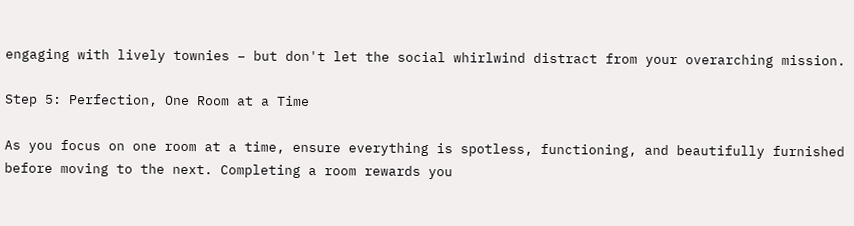engaging with lively townies – but don't let the social whirlwind distract from your overarching mission.

Step 5: Perfection, One Room at a Time

As you focus on one room at a time, ensure everything is spotless, functioning, and beautifully furnished before moving to the next. Completing a room rewards you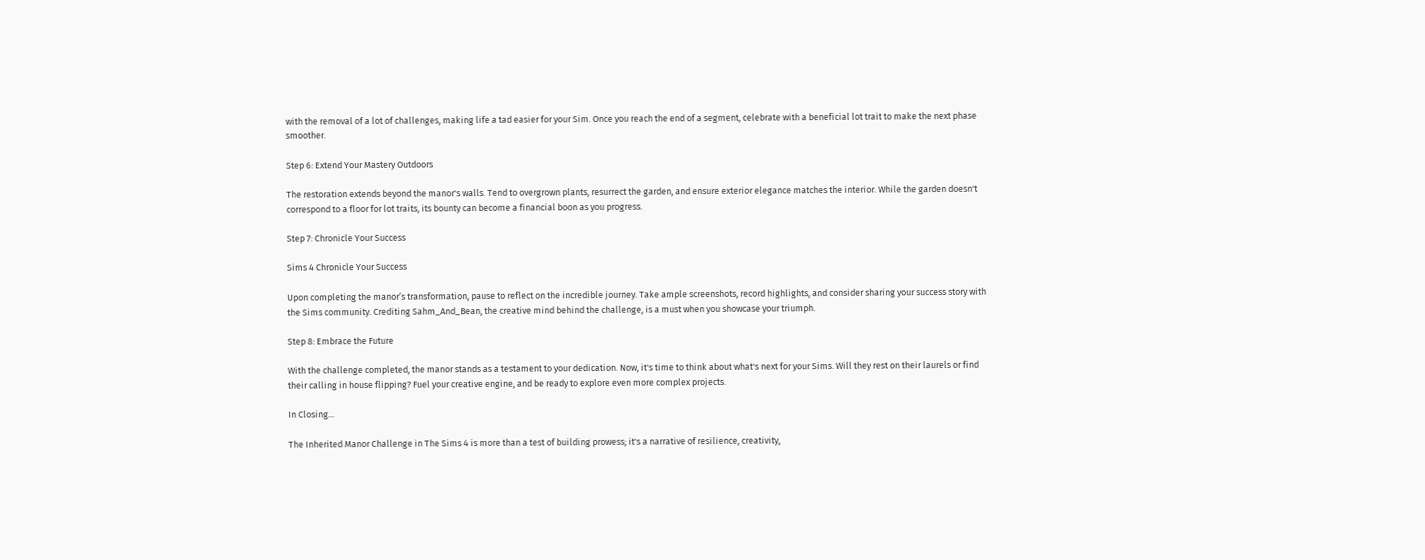with the removal of a lot of challenges, making life a tad easier for your Sim. Once you reach the end of a segment, celebrate with a beneficial lot trait to make the next phase smoother.

Step 6: Extend Your Mastery Outdoors

The restoration extends beyond the manor's walls. Tend to overgrown plants, resurrect the garden, and ensure exterior elegance matches the interior. While the garden doesn't correspond to a floor for lot traits, its bounty can become a financial boon as you progress.

Step 7: Chronicle Your Success

Sims 4 Chronicle Your Success

Upon completing the manor’s transformation, pause to reflect on the incredible journey. Take ample screenshots, record highlights, and consider sharing your success story with the Sims community. Crediting Sahm_And_Bean, the creative mind behind the challenge, is a must when you showcase your triumph.

Step 8: Embrace the Future

With the challenge completed, the manor stands as a testament to your dedication. Now, it's time to think about what's next for your Sims. Will they rest on their laurels or find their calling in house flipping? Fuel your creative engine, and be ready to explore even more complex projects.

In Closing...

The Inherited Manor Challenge in The Sims 4 is more than a test of building prowess; it's a narrative of resilience, creativity,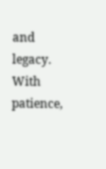and legacy. With patience,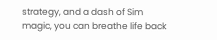strategy, and a dash of Sim magic, you can breathe life back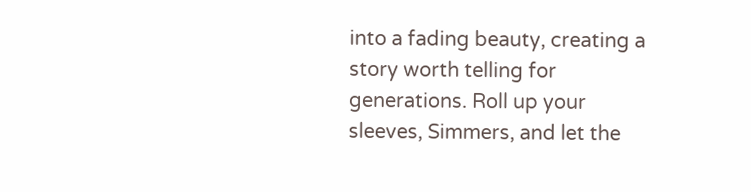into a fading beauty, creating a story worth telling for generations. Roll up your sleeves, Simmers, and let the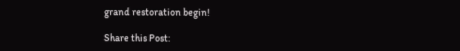grand restoration begin!

Share this Post: